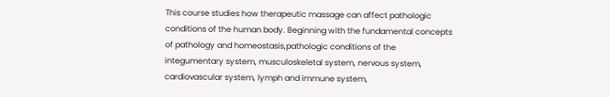This course studies how therapeutic massage can affect pathologic conditions of the human body. Beginning with the fundamental concepts of pathology and homeostasis,pathologic conditions of the integumentary system, musculoskeletal system, nervous system, cardiovascular system, lymph and immune system,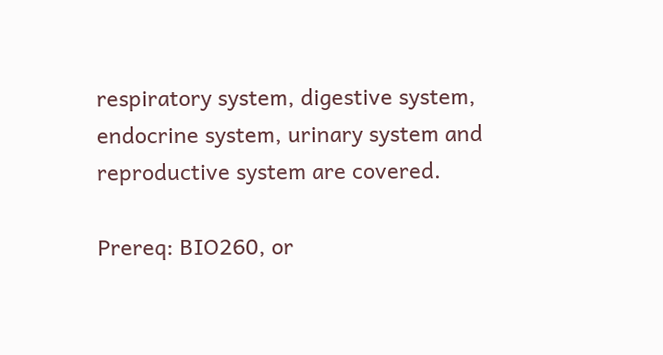respiratory system, digestive system, endocrine system, urinary system and reproductive system are covered.

Prereq: BIO260, or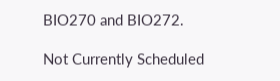BIO270 and BIO272.

Not Currently Scheduled